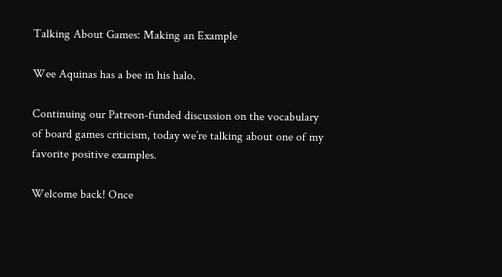Talking About Games: Making an Example

Wee Aquinas has a bee in his halo.

Continuing our Patreon-funded discussion on the vocabulary of board games criticism, today we’re talking about one of my favorite positive examples.

Welcome back! Once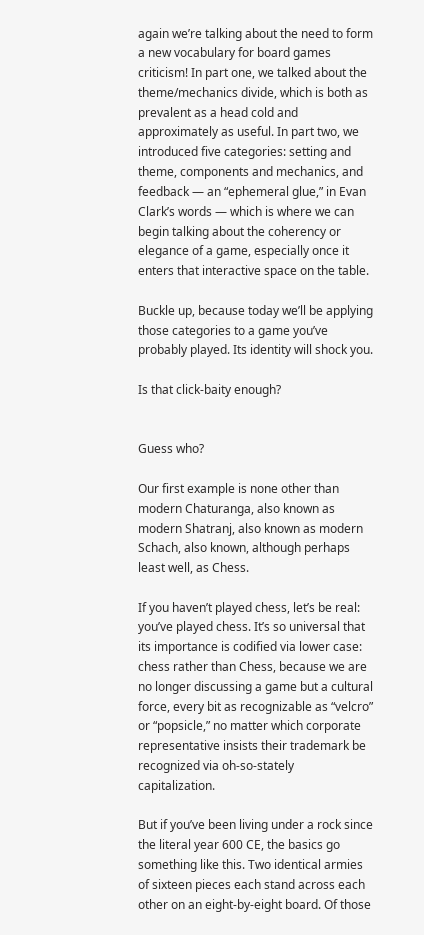again we’re talking about the need to form a new vocabulary for board games criticism! In part one, we talked about the theme/mechanics divide, which is both as prevalent as a head cold and approximately as useful. In part two, we introduced five categories: setting and theme, components and mechanics, and feedback — an “ephemeral glue,” in Evan Clark’s words — which is where we can begin talking about the coherency or elegance of a game, especially once it enters that interactive space on the table.

Buckle up, because today we’ll be applying those categories to a game you’ve probably played. Its identity will shock you.

Is that click-baity enough?


Guess who?

Our first example is none other than modern Chaturanga, also known as modern Shatranj, also known as modern Schach, also known, although perhaps least well, as Chess.

If you haven’t played chess, let’s be real: you’ve played chess. It’s so universal that its importance is codified via lower case: chess rather than Chess, because we are no longer discussing a game but a cultural force, every bit as recognizable as “velcro” or “popsicle,” no matter which corporate representative insists their trademark be recognized via oh-so-stately capitalization.

But if you’ve been living under a rock since the literal year 600 CE, the basics go something like this. Two identical armies of sixteen pieces each stand across each other on an eight-by-eight board. Of those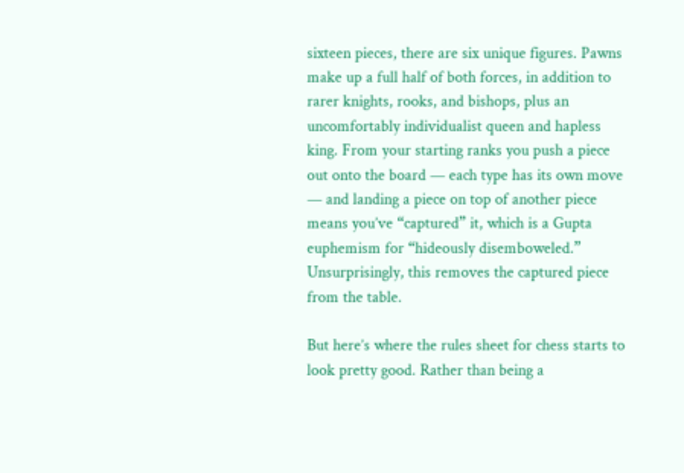sixteen pieces, there are six unique figures. Pawns make up a full half of both forces, in addition to rarer knights, rooks, and bishops, plus an uncomfortably individualist queen and hapless king. From your starting ranks you push a piece out onto the board — each type has its own move — and landing a piece on top of another piece means you’ve “captured” it, which is a Gupta euphemism for “hideously disemboweled.” Unsurprisingly, this removes the captured piece from the table.

But here’s where the rules sheet for chess starts to look pretty good. Rather than being a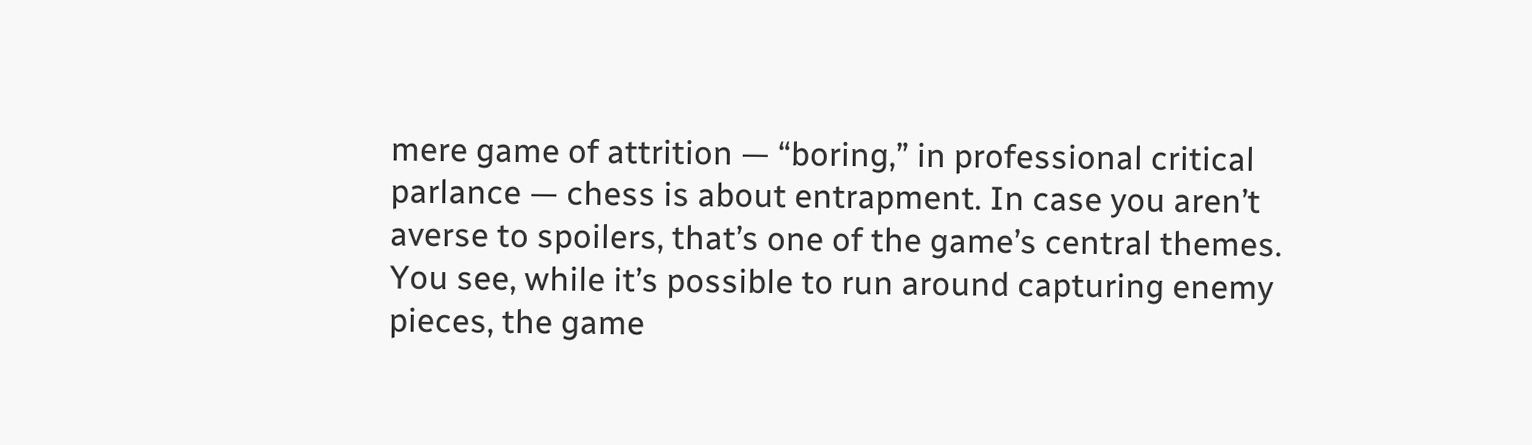mere game of attrition — “boring,” in professional critical parlance — chess is about entrapment. In case you aren’t averse to spoilers, that’s one of the game’s central themes. You see, while it’s possible to run around capturing enemy pieces, the game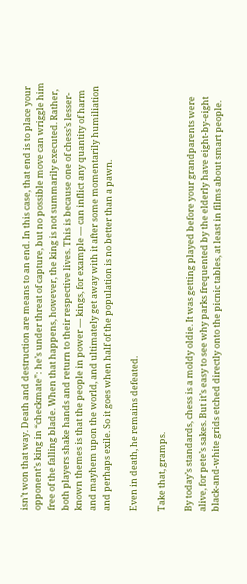isn’t won that way. Death and destruction are means to an end. In this case, that end is to place your opponent’s king in “checkmate”: he’s under threat of capture, but no possible move can wriggle him free of the falling blade. When that happens, however, the king is not summarily executed. Rather, both players shake hands and return to their respective lives. This is because one of chess’s lesser-known themes is that the people in power — kings, for example — can inflict any quantity of harm and mayhem upon the world, and ultimately get away with it after some momentarily humiliation and perhaps exile. So it goes when half of the population is no better than a pawn.

Even in death, he remains defeated.

Take that, gramps.

By today’s standards, chess is a moldy oldie. It was getting played before your grandparents were alive, for pete’s sakes. But it’s easy to see why parks frequented by the elderly have eight-by-eight black-and-white grids etched directly onto the picnic tables, at least in films about smart people.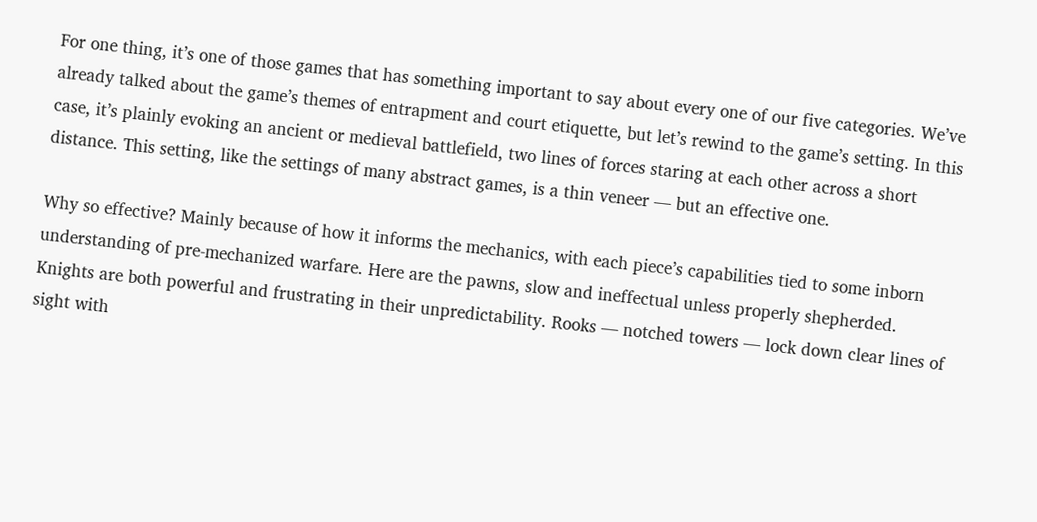For one thing, it’s one of those games that has something important to say about every one of our five categories. We’ve already talked about the game’s themes of entrapment and court etiquette, but let’s rewind to the game’s setting. In this case, it’s plainly evoking an ancient or medieval battlefield, two lines of forces staring at each other across a short distance. This setting, like the settings of many abstract games, is a thin veneer — but an effective one.

Why so effective? Mainly because of how it informs the mechanics, with each piece’s capabilities tied to some inborn understanding of pre-mechanized warfare. Here are the pawns, slow and ineffectual unless properly shepherded. Knights are both powerful and frustrating in their unpredictability. Rooks — notched towers — lock down clear lines of sight with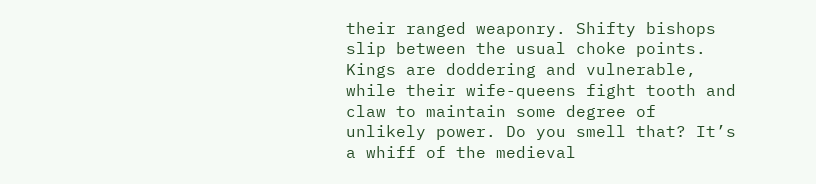their ranged weaponry. Shifty bishops slip between the usual choke points. Kings are doddering and vulnerable, while their wife-queens fight tooth and claw to maintain some degree of unlikely power. Do you smell that? It’s a whiff of the medieval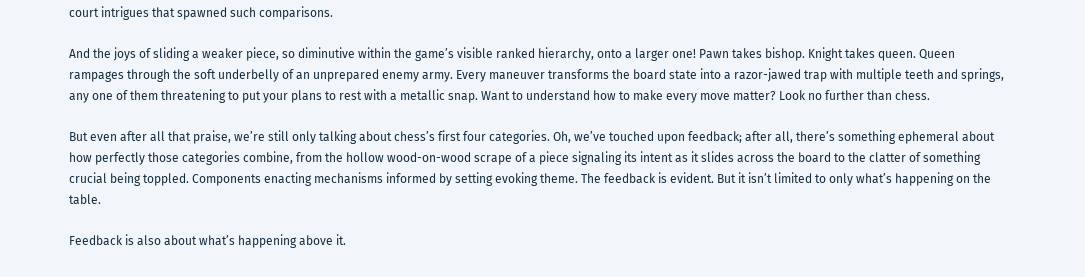court intrigues that spawned such comparisons.

And the joys of sliding a weaker piece, so diminutive within the game’s visible ranked hierarchy, onto a larger one! Pawn takes bishop. Knight takes queen. Queen rampages through the soft underbelly of an unprepared enemy army. Every maneuver transforms the board state into a razor-jawed trap with multiple teeth and springs, any one of them threatening to put your plans to rest with a metallic snap. Want to understand how to make every move matter? Look no further than chess.

But even after all that praise, we’re still only talking about chess’s first four categories. Oh, we’ve touched upon feedback; after all, there’s something ephemeral about how perfectly those categories combine, from the hollow wood-on-wood scrape of a piece signaling its intent as it slides across the board to the clatter of something crucial being toppled. Components enacting mechanisms informed by setting evoking theme. The feedback is evident. But it isn’t limited to only what’s happening on the table.

Feedback is also about what’s happening above it.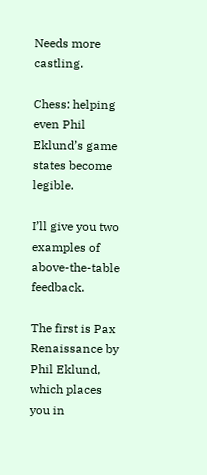Needs more castling.

Chess: helping even Phil Eklund’s game states become legible.

I’ll give you two examples of above-the-table feedback.

The first is Pax Renaissance by Phil Eklund, which places you in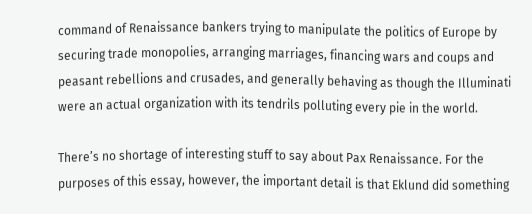command of Renaissance bankers trying to manipulate the politics of Europe by securing trade monopolies, arranging marriages, financing wars and coups and peasant rebellions and crusades, and generally behaving as though the Illuminati were an actual organization with its tendrils polluting every pie in the world.

There’s no shortage of interesting stuff to say about Pax Renaissance. For the purposes of this essay, however, the important detail is that Eklund did something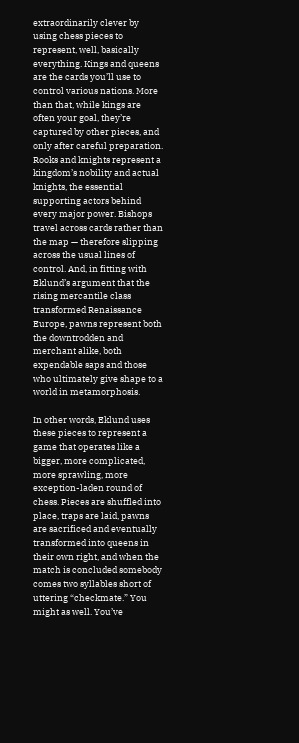extraordinarily clever by using chess pieces to represent, well, basically everything. Kings and queens are the cards you’ll use to control various nations. More than that, while kings are often your goal, they’re captured by other pieces, and only after careful preparation. Rooks and knights represent a kingdom’s nobility and actual knights, the essential supporting actors behind every major power. Bishops travel across cards rather than the map — therefore slipping across the usual lines of control. And, in fitting with Eklund’s argument that the rising mercantile class transformed Renaissance Europe, pawns represent both the downtrodden and merchant alike, both expendable saps and those who ultimately give shape to a world in metamorphosis.

In other words, Eklund uses these pieces to represent a game that operates like a bigger, more complicated, more sprawling, more exception-laden round of chess. Pieces are shuffled into place, traps are laid, pawns are sacrificed and eventually transformed into queens in their own right, and when the match is concluded somebody comes two syllables short of uttering “checkmate.” You might as well. You’ve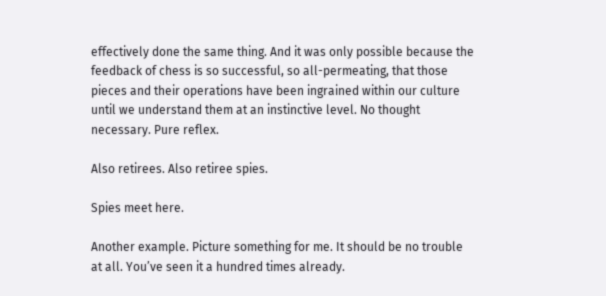effectively done the same thing. And it was only possible because the feedback of chess is so successful, so all-permeating, that those pieces and their operations have been ingrained within our culture until we understand them at an instinctive level. No thought necessary. Pure reflex.

Also retirees. Also retiree spies.

Spies meet here.

Another example. Picture something for me. It should be no trouble at all. You’ve seen it a hundred times already.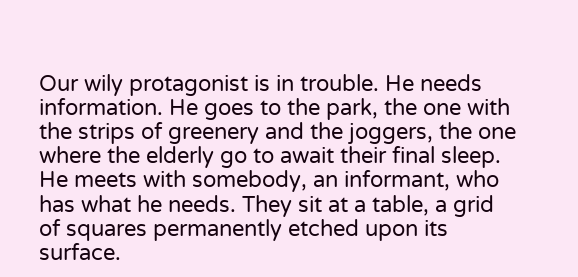Our wily protagonist is in trouble. He needs information. He goes to the park, the one with the strips of greenery and the joggers, the one where the elderly go to await their final sleep. He meets with somebody, an informant, who has what he needs. They sit at a table, a grid of squares permanently etched upon its surface.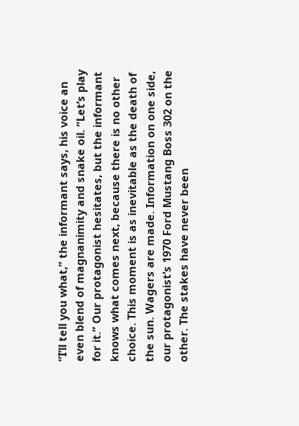“I’ll tell you what,” the informant says, his voice an even blend of magnanimity and snake oil. “Let’s play for it.” Our protagonist hesitates, but the informant knows what comes next, because there is no other choice. This moment is as inevitable as the death of the sun. Wagers are made. Information on one side, our protagonist’s 1970 Ford Mustang Boss 302 on the other. The stakes have never been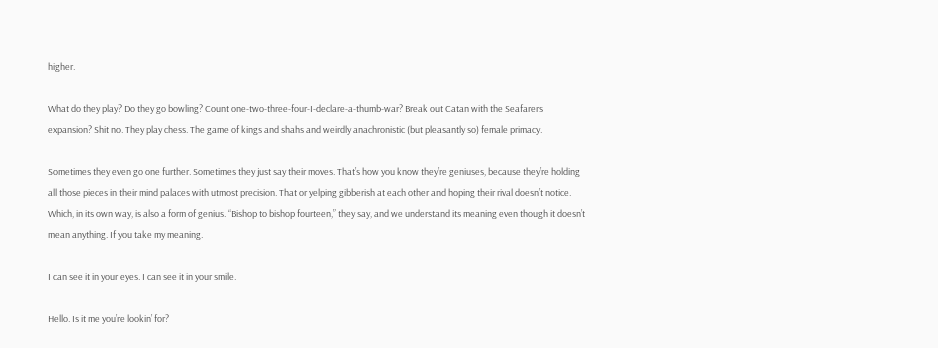higher.

What do they play? Do they go bowling? Count one-two-three-four-I-declare-a-thumb-war? Break out Catan with the Seafarers expansion? Shit no. They play chess. The game of kings and shahs and weirdly anachronistic (but pleasantly so) female primacy.

Sometimes they even go one further. Sometimes they just say their moves. That’s how you know they’re geniuses, because they’re holding all those pieces in their mind palaces with utmost precision. That or yelping gibberish at each other and hoping their rival doesn’t notice. Which, in its own way, is also a form of genius. “Bishop to bishop fourteen,” they say, and we understand its meaning even though it doesn’t mean anything. If you take my meaning.

I can see it in your eyes. I can see it in your smile.

Hello. Is it me you’re lookin’ for?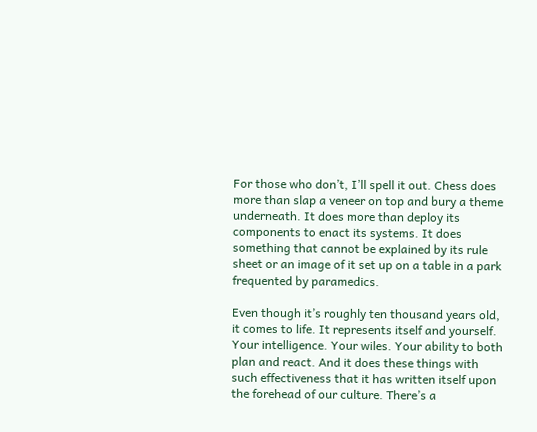For those who don’t, I’ll spell it out. Chess does more than slap a veneer on top and bury a theme underneath. It does more than deploy its components to enact its systems. It does something that cannot be explained by its rule sheet or an image of it set up on a table in a park frequented by paramedics.

Even though it’s roughly ten thousand years old, it comes to life. It represents itself and yourself. Your intelligence. Your wiles. Your ability to both plan and react. And it does these things with such effectiveness that it has written itself upon the forehead of our culture. There’s a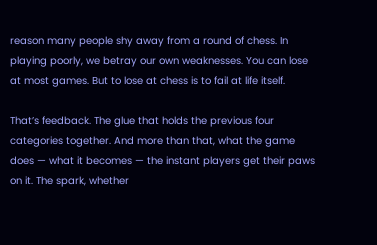reason many people shy away from a round of chess. In playing poorly, we betray our own weaknesses. You can lose at most games. But to lose at chess is to fail at life itself.

That’s feedback. The glue that holds the previous four categories together. And more than that, what the game does — what it becomes — the instant players get their paws on it. The spark, whether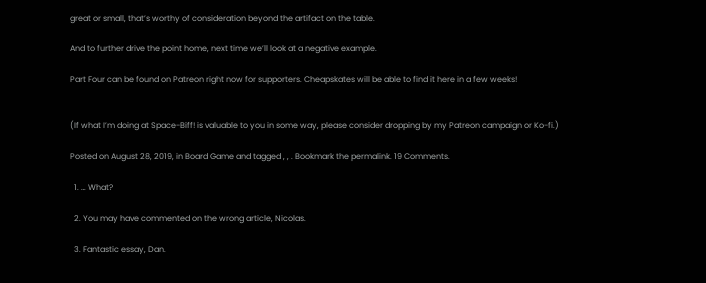great or small, that’s worthy of consideration beyond the artifact on the table.

And to further drive the point home, next time we’ll look at a negative example.

Part Four can be found on Patreon right now for supporters. Cheapskates will be able to find it here in a few weeks!


(If what I’m doing at Space-Biff! is valuable to you in some way, please consider dropping by my Patreon campaign or Ko-fi.)

Posted on August 28, 2019, in Board Game and tagged , , . Bookmark the permalink. 19 Comments.

  1. … What?

  2. You may have commented on the wrong article, Nicolas.

  3. Fantastic essay, Dan.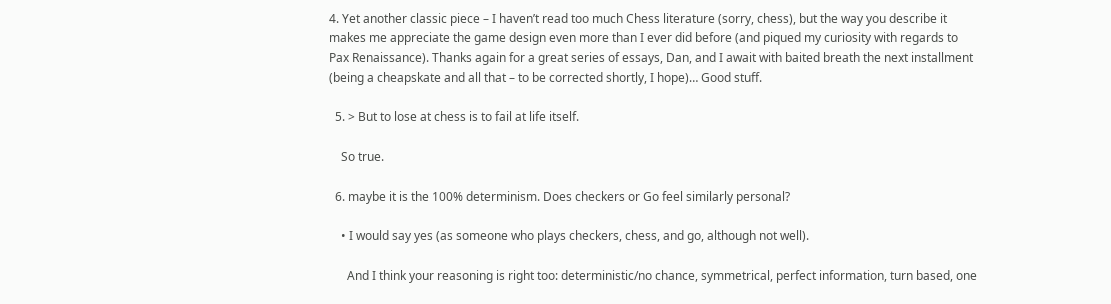4. Yet another classic piece – I haven’t read too much Chess literature (sorry, chess), but the way you describe it makes me appreciate the game design even more than I ever did before (and piqued my curiosity with regards to Pax Renaissance). Thanks again for a great series of essays, Dan, and I await with baited breath the next installment (being a cheapskate and all that – to be corrected shortly, I hope)… Good stuff.

  5. > But to lose at chess is to fail at life itself.

    So true.

  6. maybe it is the 100% determinism. Does checkers or Go feel similarly personal?

    • I would say yes (as someone who plays checkers, chess, and go, although not well).

      And I think your reasoning is right too: deterministic/no chance, symmetrical, perfect information, turn based, one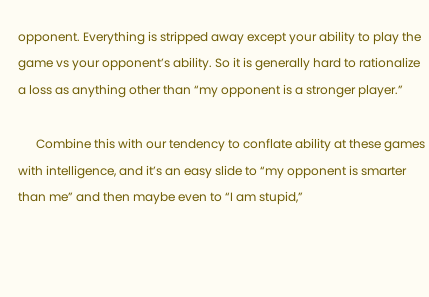opponent. Everything is stripped away except your ability to play the game vs your opponent’s ability. So it is generally hard to rationalize a loss as anything other than “my opponent is a stronger player.”

      Combine this with our tendency to conflate ability at these games with intelligence, and it’s an easy slide to “my opponent is smarter than me” and then maybe even to “I am stupid,”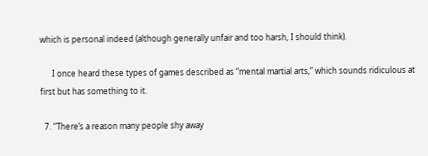which is personal indeed (although generally unfair and too harsh, I should think).

      I once heard these types of games described as “mental martial arts,” which sounds ridiculous at first but has something to it.

  7. “There’s a reason many people shy away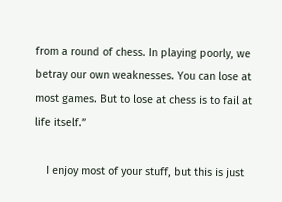from a round of chess. In playing poorly, we betray our own weaknesses. You can lose at most games. But to lose at chess is to fail at life itself.”

    I enjoy most of your stuff, but this is just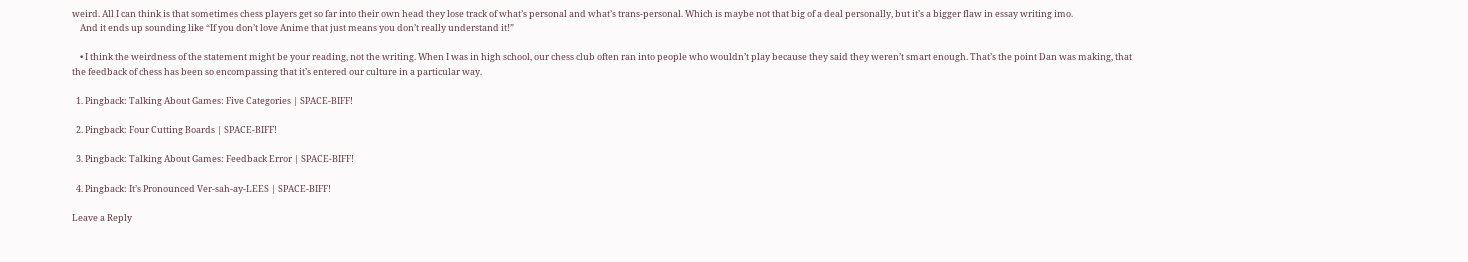weird. All I can think is that sometimes chess players get so far into their own head they lose track of what’s personal and what’s trans-personal. Which is maybe not that big of a deal personally, but it’s a bigger flaw in essay writing imo.
    And it ends up sounding like “If you don’t love Anime that just means you don’t really understand it!”

    • I think the weirdness of the statement might be your reading, not the writing. When I was in high school, our chess club often ran into people who wouldn’t play because they said they weren’t smart enough. That’s the point Dan was making, that the feedback of chess has been so encompassing that it’s entered our culture in a particular way.

  1. Pingback: Talking About Games: Five Categories | SPACE-BIFF!

  2. Pingback: Four Cutting Boards | SPACE-BIFF!

  3. Pingback: Talking About Games: Feedback Error | SPACE-BIFF!

  4. Pingback: It’s Pronounced Ver-sah-ay-LEES | SPACE-BIFF!

Leave a Reply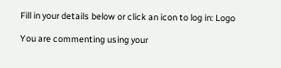Fill in your details below or click an icon to log in: Logo

You are commenting using your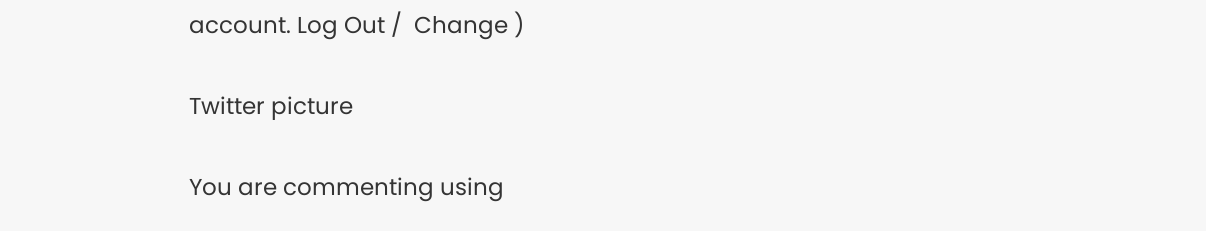account. Log Out /  Change )

Twitter picture

You are commenting using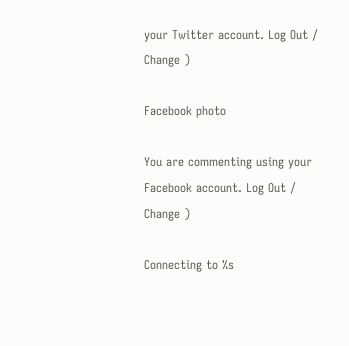your Twitter account. Log Out /  Change )

Facebook photo

You are commenting using your Facebook account. Log Out /  Change )

Connecting to %s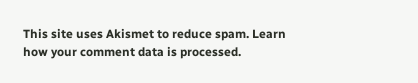This site uses Akismet to reduce spam. Learn how your comment data is processed.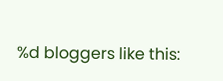%d bloggers like this: